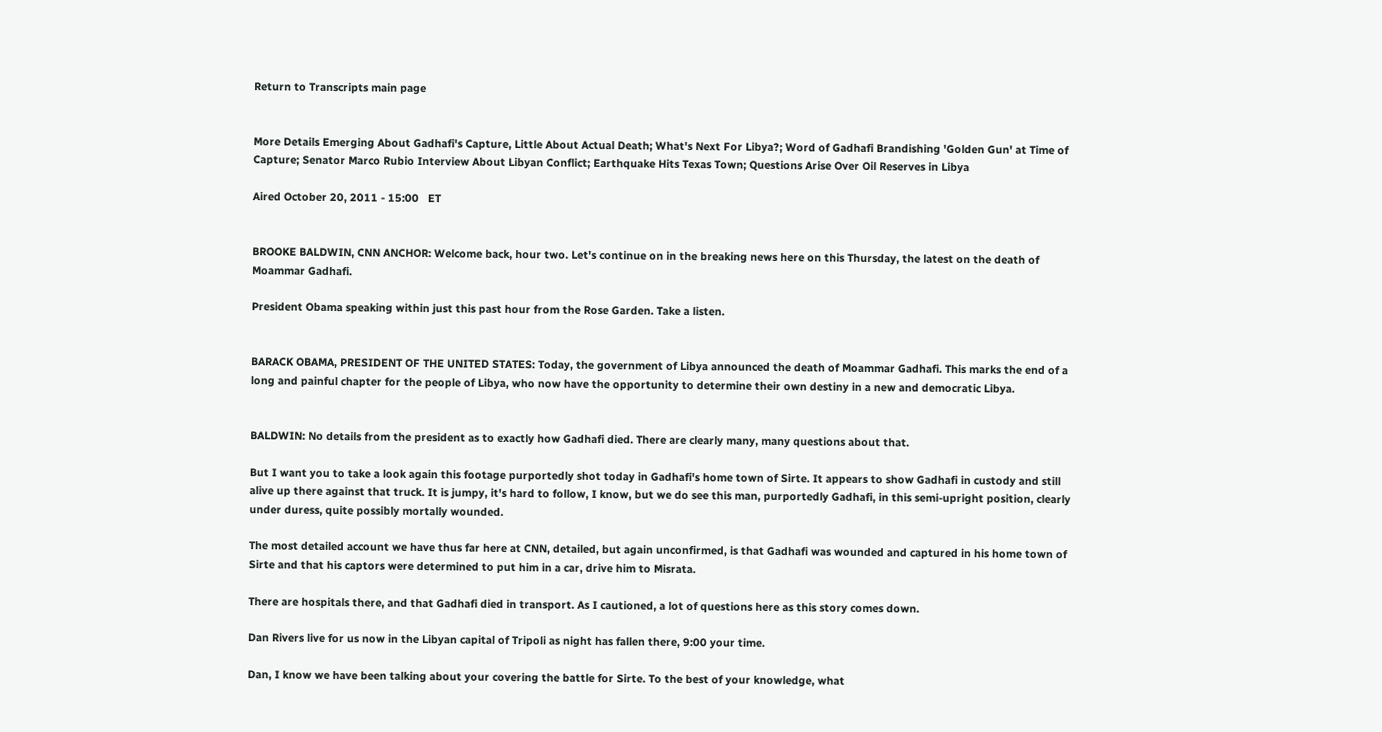Return to Transcripts main page


More Details Emerging About Gadhafi's Capture, Little About Actual Death; What's Next For Libya?; Word of Gadhafi Brandishing 'Golden Gun' at Time of Capture; Senator Marco Rubio Interview About Libyan Conflict; Earthquake Hits Texas Town; Questions Arise Over Oil Reserves in Libya

Aired October 20, 2011 - 15:00   ET


BROOKE BALDWIN, CNN ANCHOR: Welcome back, hour two. Let's continue on in the breaking news here on this Thursday, the latest on the death of Moammar Gadhafi.

President Obama speaking within just this past hour from the Rose Garden. Take a listen.


BARACK OBAMA, PRESIDENT OF THE UNITED STATES: Today, the government of Libya announced the death of Moammar Gadhafi. This marks the end of a long and painful chapter for the people of Libya, who now have the opportunity to determine their own destiny in a new and democratic Libya.


BALDWIN: No details from the president as to exactly how Gadhafi died. There are clearly many, many questions about that.

But I want you to take a look again this footage purportedly shot today in Gadhafi's home town of Sirte. It appears to show Gadhafi in custody and still alive up there against that truck. It is jumpy, it's hard to follow, I know, but we do see this man, purportedly Gadhafi, in this semi-upright position, clearly under duress, quite possibly mortally wounded.

The most detailed account we have thus far here at CNN, detailed, but again unconfirmed, is that Gadhafi was wounded and captured in his home town of Sirte and that his captors were determined to put him in a car, drive him to Misrata.

There are hospitals there, and that Gadhafi died in transport. As I cautioned, a lot of questions here as this story comes down.

Dan Rivers live for us now in the Libyan capital of Tripoli as night has fallen there, 9:00 your time.

Dan, I know we have been talking about your covering the battle for Sirte. To the best of your knowledge, what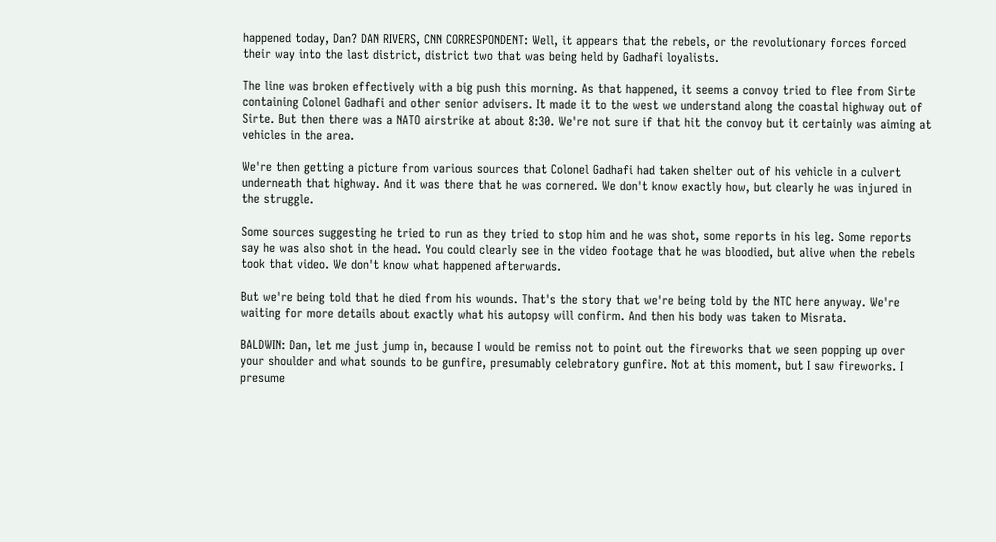happened today, Dan? DAN RIVERS, CNN CORRESPONDENT: Well, it appears that the rebels, or the revolutionary forces forced their way into the last district, district two that was being held by Gadhafi loyalists.

The line was broken effectively with a big push this morning. As that happened, it seems a convoy tried to flee from Sirte containing Colonel Gadhafi and other senior advisers. It made it to the west we understand along the coastal highway out of Sirte. But then there was a NATO airstrike at about 8:30. We're not sure if that hit the convoy but it certainly was aiming at vehicles in the area.

We're then getting a picture from various sources that Colonel Gadhafi had taken shelter out of his vehicle in a culvert underneath that highway. And it was there that he was cornered. We don't know exactly how, but clearly he was injured in the struggle.

Some sources suggesting he tried to run as they tried to stop him and he was shot, some reports in his leg. Some reports say he was also shot in the head. You could clearly see in the video footage that he was bloodied, but alive when the rebels took that video. We don't know what happened afterwards.

But we're being told that he died from his wounds. That's the story that we're being told by the NTC here anyway. We're waiting for more details about exactly what his autopsy will confirm. And then his body was taken to Misrata.

BALDWIN: Dan, let me just jump in, because I would be remiss not to point out the fireworks that we seen popping up over your shoulder and what sounds to be gunfire, presumably celebratory gunfire. Not at this moment, but I saw fireworks. I presume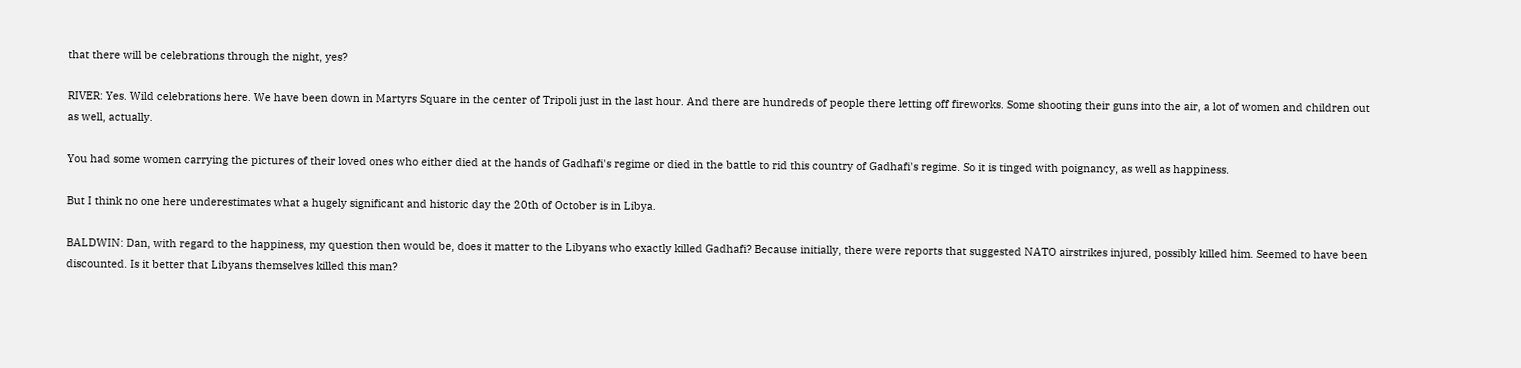that there will be celebrations through the night, yes?

RIVER: Yes. Wild celebrations here. We have been down in Martyrs Square in the center of Tripoli just in the last hour. And there are hundreds of people there letting off fireworks. Some shooting their guns into the air, a lot of women and children out as well, actually.

You had some women carrying the pictures of their loved ones who either died at the hands of Gadhafi's regime or died in the battle to rid this country of Gadhafi's regime. So it is tinged with poignancy, as well as happiness.

But I think no one here underestimates what a hugely significant and historic day the 20th of October is in Libya.

BALDWIN: Dan, with regard to the happiness, my question then would be, does it matter to the Libyans who exactly killed Gadhafi? Because initially, there were reports that suggested NATO airstrikes injured, possibly killed him. Seemed to have been discounted. Is it better that Libyans themselves killed this man?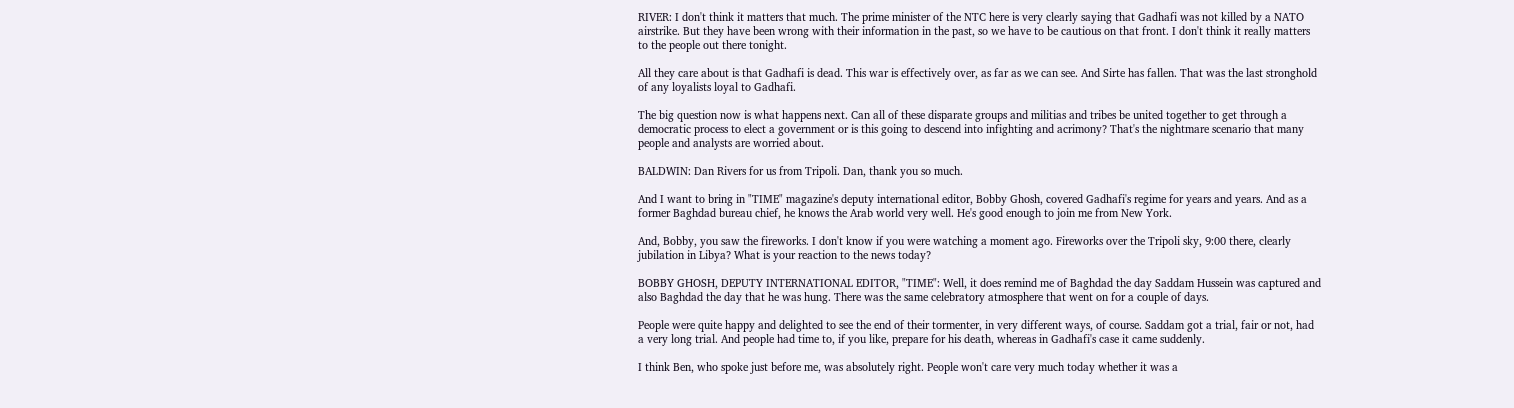RIVER: I don't think it matters that much. The prime minister of the NTC here is very clearly saying that Gadhafi was not killed by a NATO airstrike. But they have been wrong with their information in the past, so we have to be cautious on that front. I don't think it really matters to the people out there tonight.

All they care about is that Gadhafi is dead. This war is effectively over, as far as we can see. And Sirte has fallen. That was the last stronghold of any loyalists loyal to Gadhafi.

The big question now is what happens next. Can all of these disparate groups and militias and tribes be united together to get through a democratic process to elect a government or is this going to descend into infighting and acrimony? That's the nightmare scenario that many people and analysts are worried about.

BALDWIN: Dan Rivers for us from Tripoli. Dan, thank you so much.

And I want to bring in "TIME" magazine's deputy international editor, Bobby Ghosh, covered Gadhafi's regime for years and years. And as a former Baghdad bureau chief, he knows the Arab world very well. He's good enough to join me from New York.

And, Bobby, you saw the fireworks. I don't know if you were watching a moment ago. Fireworks over the Tripoli sky, 9:00 there, clearly jubilation in Libya? What is your reaction to the news today?

BOBBY GHOSH, DEPUTY INTERNATIONAL EDITOR, "TIME": Well, it does remind me of Baghdad the day Saddam Hussein was captured and also Baghdad the day that he was hung. There was the same celebratory atmosphere that went on for a couple of days.

People were quite happy and delighted to see the end of their tormenter, in very different ways, of course. Saddam got a trial, fair or not, had a very long trial. And people had time to, if you like, prepare for his death, whereas in Gadhafi's case it came suddenly.

I think Ben, who spoke just before me, was absolutely right. People won't care very much today whether it was a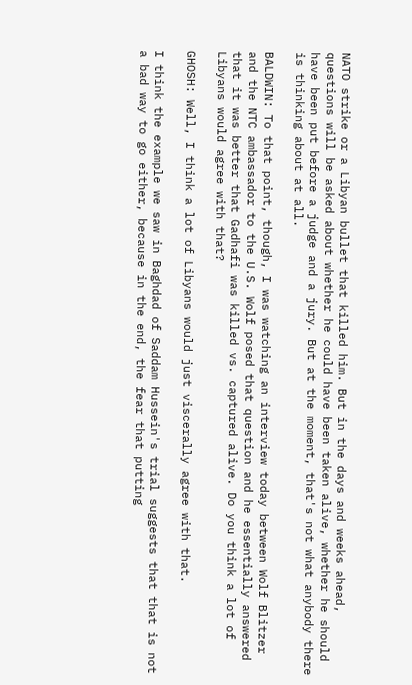NATO strike or a Libyan bullet that killed him. But in the days and weeks ahead, questions will be asked about whether he could have been taken alive, whether he should have been put before a judge and a jury. But at the moment, that's not what anybody there is thinking about at all.

BALDWIN: To that point, though, I was watching an interview today between Wolf Blitzer and the NTC ambassador to the U.S. Wolf posed that question and he essentially answered that it was better that Gadhafi was killed vs. captured alive. Do you think a lot of Libyans would agree with that?

GHOSH: Well, I think a lot of Libyans would just viscerally agree with that.

I think the example we saw in Baghdad of Saddam Hussein's trial suggests that that is not a bad way to go either, because in the end, the fear that putting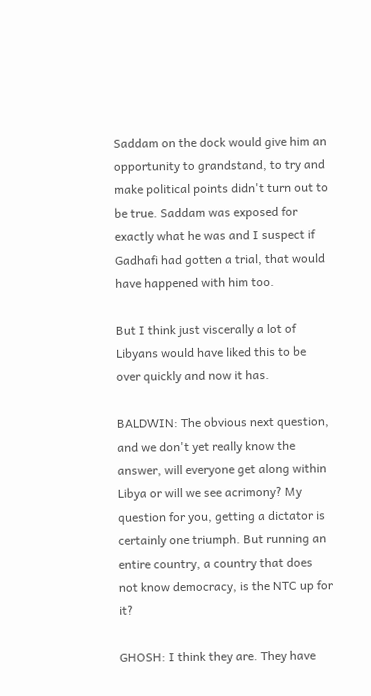Saddam on the dock would give him an opportunity to grandstand, to try and make political points didn't turn out to be true. Saddam was exposed for exactly what he was and I suspect if Gadhafi had gotten a trial, that would have happened with him too.

But I think just viscerally a lot of Libyans would have liked this to be over quickly and now it has.

BALDWIN: The obvious next question, and we don't yet really know the answer, will everyone get along within Libya or will we see acrimony? My question for you, getting a dictator is certainly one triumph. But running an entire country, a country that does not know democracy, is the NTC up for it?

GHOSH: I think they are. They have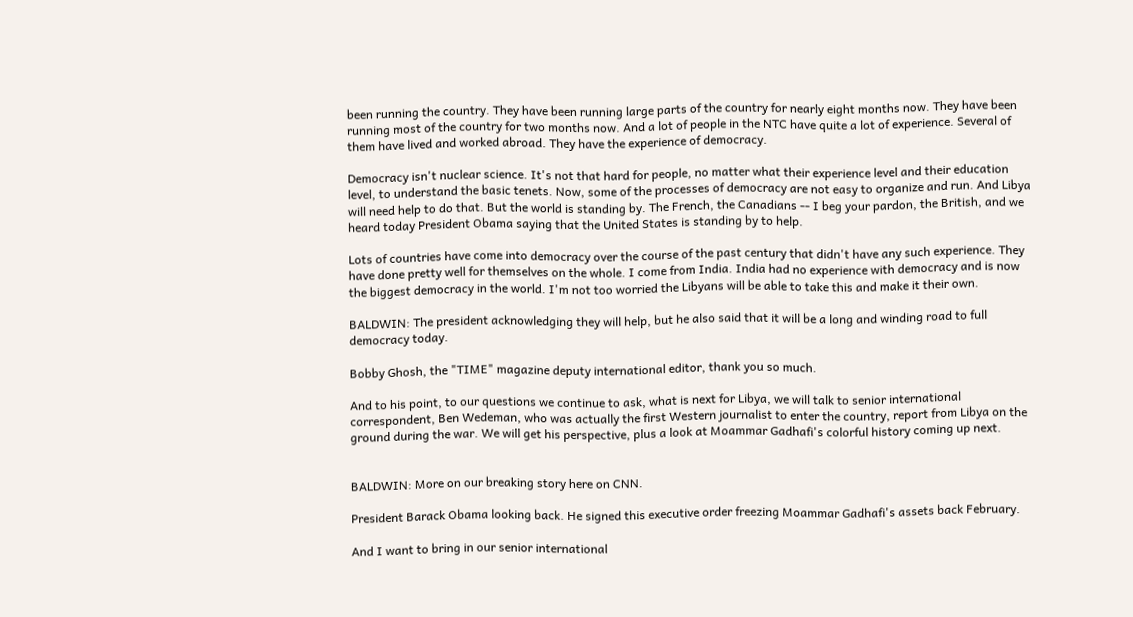been running the country. They have been running large parts of the country for nearly eight months now. They have been running most of the country for two months now. And a lot of people in the NTC have quite a lot of experience. Several of them have lived and worked abroad. They have the experience of democracy.

Democracy isn't nuclear science. It's not that hard for people, no matter what their experience level and their education level, to understand the basic tenets. Now, some of the processes of democracy are not easy to organize and run. And Libya will need help to do that. But the world is standing by. The French, the Canadians -- I beg your pardon, the British, and we heard today President Obama saying that the United States is standing by to help.

Lots of countries have come into democracy over the course of the past century that didn't have any such experience. They have done pretty well for themselves on the whole. I come from India. India had no experience with democracy and is now the biggest democracy in the world. I'm not too worried the Libyans will be able to take this and make it their own.

BALDWIN: The president acknowledging they will help, but he also said that it will be a long and winding road to full democracy today.

Bobby Ghosh, the "TIME" magazine deputy international editor, thank you so much.

And to his point, to our questions we continue to ask, what is next for Libya, we will talk to senior international correspondent, Ben Wedeman, who was actually the first Western journalist to enter the country, report from Libya on the ground during the war. We will get his perspective, plus a look at Moammar Gadhafi's colorful history coming up next.


BALDWIN: More on our breaking story here on CNN.

President Barack Obama looking back. He signed this executive order freezing Moammar Gadhafi's assets back February.

And I want to bring in our senior international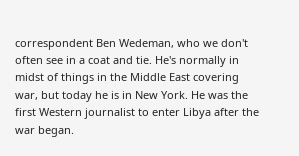correspondent Ben Wedeman, who we don't often see in a coat and tie. He's normally in midst of things in the Middle East covering war, but today he is in New York. He was the first Western journalist to enter Libya after the war began.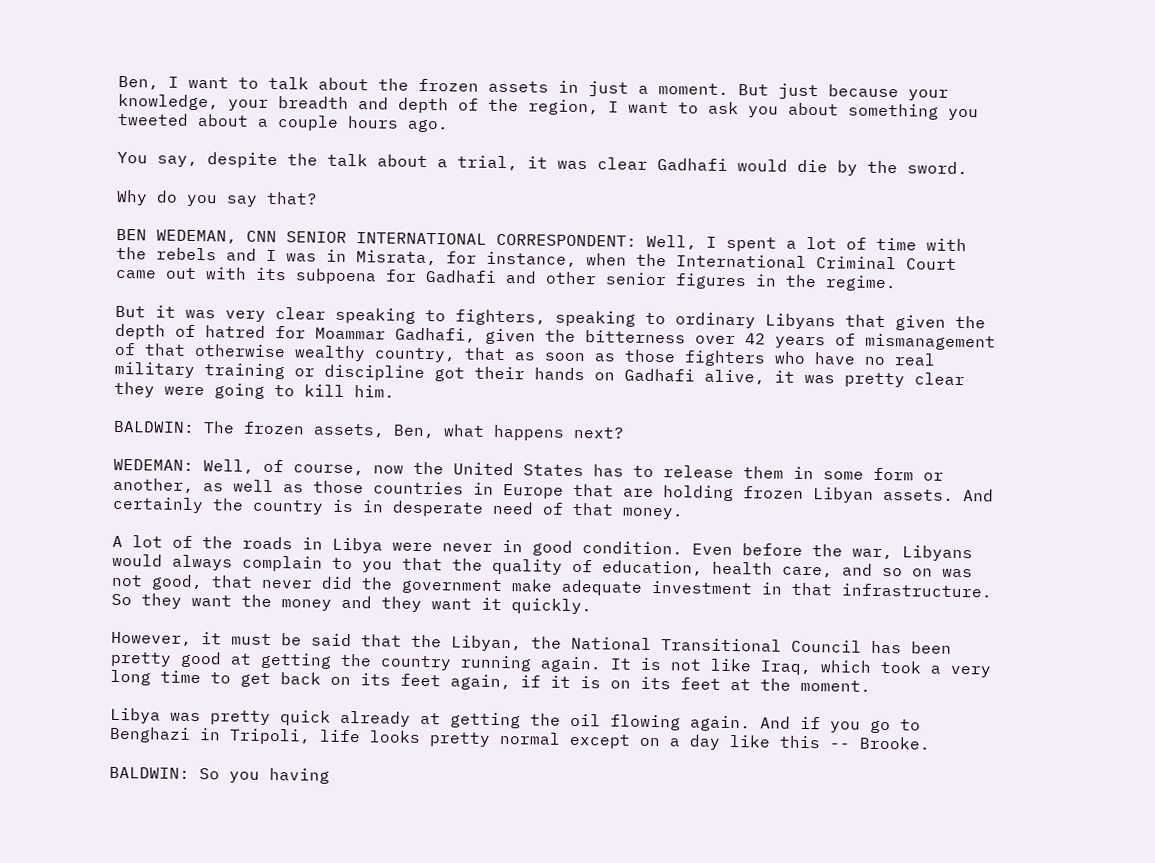Ben, I want to talk about the frozen assets in just a moment. But just because your knowledge, your breadth and depth of the region, I want to ask you about something you tweeted about a couple hours ago.

You say, despite the talk about a trial, it was clear Gadhafi would die by the sword.

Why do you say that?

BEN WEDEMAN, CNN SENIOR INTERNATIONAL CORRESPONDENT: Well, I spent a lot of time with the rebels and I was in Misrata, for instance, when the International Criminal Court came out with its subpoena for Gadhafi and other senior figures in the regime.

But it was very clear speaking to fighters, speaking to ordinary Libyans that given the depth of hatred for Moammar Gadhafi, given the bitterness over 42 years of mismanagement of that otherwise wealthy country, that as soon as those fighters who have no real military training or discipline got their hands on Gadhafi alive, it was pretty clear they were going to kill him.

BALDWIN: The frozen assets, Ben, what happens next?

WEDEMAN: Well, of course, now the United States has to release them in some form or another, as well as those countries in Europe that are holding frozen Libyan assets. And certainly the country is in desperate need of that money.

A lot of the roads in Libya were never in good condition. Even before the war, Libyans would always complain to you that the quality of education, health care, and so on was not good, that never did the government make adequate investment in that infrastructure. So they want the money and they want it quickly.

However, it must be said that the Libyan, the National Transitional Council has been pretty good at getting the country running again. It is not like Iraq, which took a very long time to get back on its feet again, if it is on its feet at the moment.

Libya was pretty quick already at getting the oil flowing again. And if you go to Benghazi in Tripoli, life looks pretty normal except on a day like this -- Brooke.

BALDWIN: So you having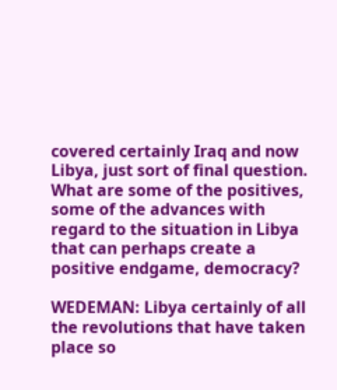covered certainly Iraq and now Libya, just sort of final question. What are some of the positives, some of the advances with regard to the situation in Libya that can perhaps create a positive endgame, democracy?

WEDEMAN: Libya certainly of all the revolutions that have taken place so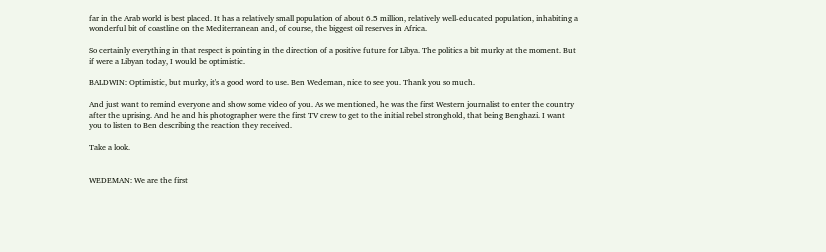far in the Arab world is best placed. It has a relatively small population of about 6.5 million, relatively well-educated population, inhabiting a wonderful bit of coastline on the Mediterranean and, of course, the biggest oil reserves in Africa.

So certainly everything in that respect is pointing in the direction of a positive future for Libya. The politics a bit murky at the moment. But if were a Libyan today, I would be optimistic.

BALDWIN: Optimistic, but murky, it's a good word to use. Ben Wedeman, nice to see you. Thank you so much.

And just want to remind everyone and show some video of you. As we mentioned, he was the first Western journalist to enter the country after the uprising. And he and his photographer were the first TV crew to get to the initial rebel stronghold, that being Benghazi. I want you to listen to Ben describing the reaction they received.

Take a look.


WEDEMAN: We are the first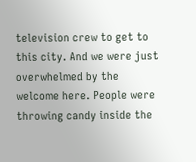television crew to get to this city. And we were just overwhelmed by the welcome here. People were throwing candy inside the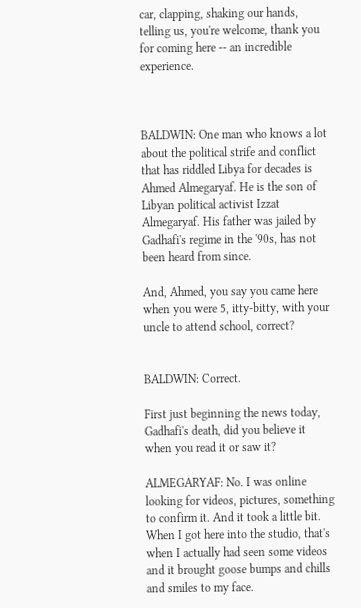car, clapping, shaking our hands, telling us, you're welcome, thank you for coming here -- an incredible experience.



BALDWIN: One man who knows a lot about the political strife and conflict that has riddled Libya for decades is Ahmed Almegaryaf. He is the son of Libyan political activist Izzat Almegaryaf. His father was jailed by Gadhafi's regime in the '90s, has not been heard from since.

And, Ahmed, you say you came here when you were 5, itty-bitty, with your uncle to attend school, correct?


BALDWIN: Correct.

First just beginning the news today, Gadhafi's death, did you believe it when you read it or saw it?

ALMEGARYAF: No. I was online looking for videos, pictures, something to confirm it. And it took a little bit. When I got here into the studio, that's when I actually had seen some videos and it brought goose bumps and chills and smiles to my face.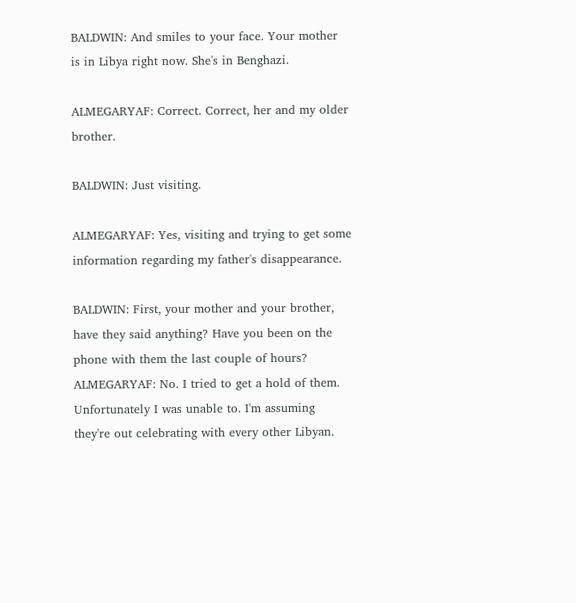BALDWIN: And smiles to your face. Your mother is in Libya right now. She's in Benghazi.

ALMEGARYAF: Correct. Correct, her and my older brother.

BALDWIN: Just visiting.

ALMEGARYAF: Yes, visiting and trying to get some information regarding my father's disappearance.

BALDWIN: First, your mother and your brother, have they said anything? Have you been on the phone with them the last couple of hours? ALMEGARYAF: No. I tried to get a hold of them. Unfortunately I was unable to. I'm assuming they're out celebrating with every other Libyan.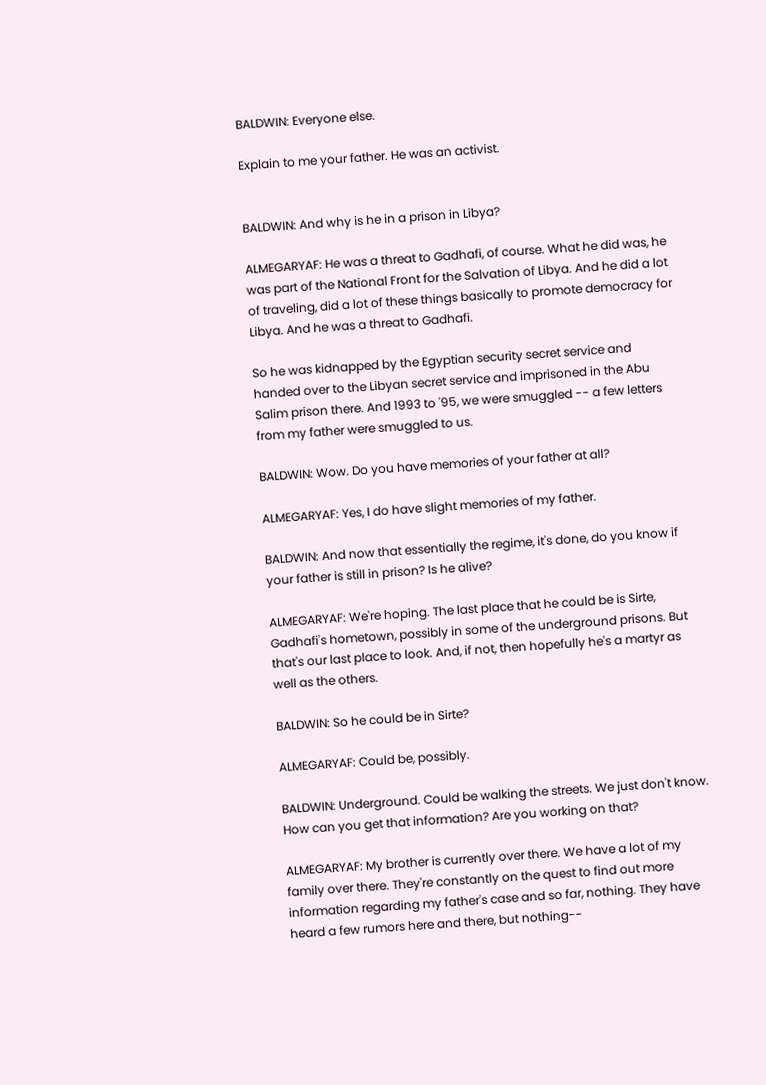BALDWIN: Everyone else.

Explain to me your father. He was an activist.


BALDWIN: And why is he in a prison in Libya?

ALMEGARYAF: He was a threat to Gadhafi, of course. What he did was, he was part of the National Front for the Salvation of Libya. And he did a lot of traveling, did a lot of these things basically to promote democracy for Libya. And he was a threat to Gadhafi.

So he was kidnapped by the Egyptian security secret service and handed over to the Libyan secret service and imprisoned in the Abu Salim prison there. And 1993 to '95, we were smuggled -- a few letters from my father were smuggled to us.

BALDWIN: Wow. Do you have memories of your father at all?

ALMEGARYAF: Yes, I do have slight memories of my father.

BALDWIN: And now that essentially the regime, it's done, do you know if your father is still in prison? Is he alive?

ALMEGARYAF: We're hoping. The last place that he could be is Sirte, Gadhafi's hometown, possibly in some of the underground prisons. But that's our last place to look. And, if not, then hopefully he's a martyr as well as the others.

BALDWIN: So he could be in Sirte?

ALMEGARYAF: Could be, possibly.

BALDWIN: Underground. Could be walking the streets. We just don't know. How can you get that information? Are you working on that?

ALMEGARYAF: My brother is currently over there. We have a lot of my family over there. They're constantly on the quest to find out more information regarding my father's case and so far, nothing. They have heard a few rumors here and there, but nothing--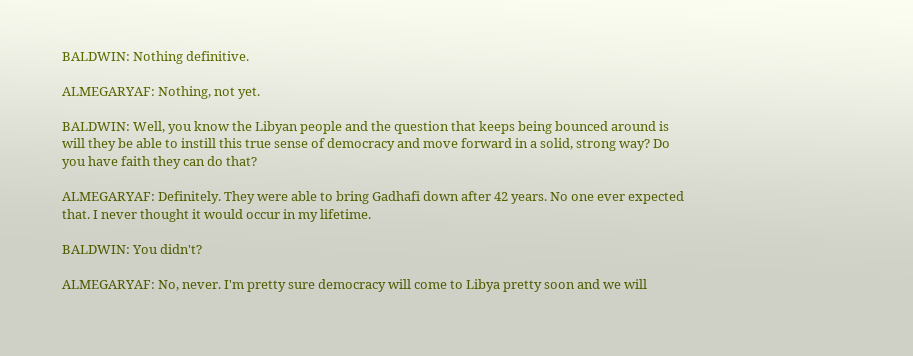BALDWIN: Nothing definitive.

ALMEGARYAF: Nothing, not yet.

BALDWIN: Well, you know the Libyan people and the question that keeps being bounced around is will they be able to instill this true sense of democracy and move forward in a solid, strong way? Do you have faith they can do that?

ALMEGARYAF: Definitely. They were able to bring Gadhafi down after 42 years. No one ever expected that. I never thought it would occur in my lifetime.

BALDWIN: You didn't?

ALMEGARYAF: No, never. I'm pretty sure democracy will come to Libya pretty soon and we will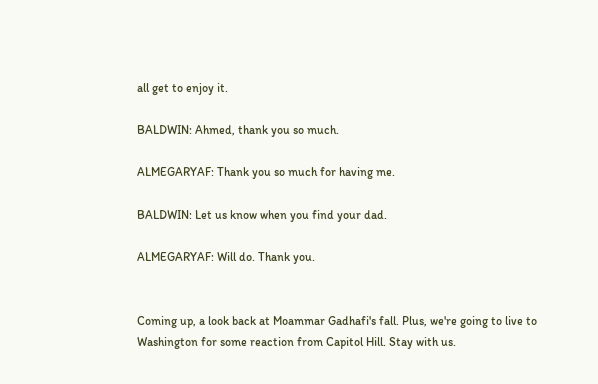all get to enjoy it.

BALDWIN: Ahmed, thank you so much.

ALMEGARYAF: Thank you so much for having me.

BALDWIN: Let us know when you find your dad.

ALMEGARYAF: Will do. Thank you.


Coming up, a look back at Moammar Gadhafi's fall. Plus, we're going to live to Washington for some reaction from Capitol Hill. Stay with us.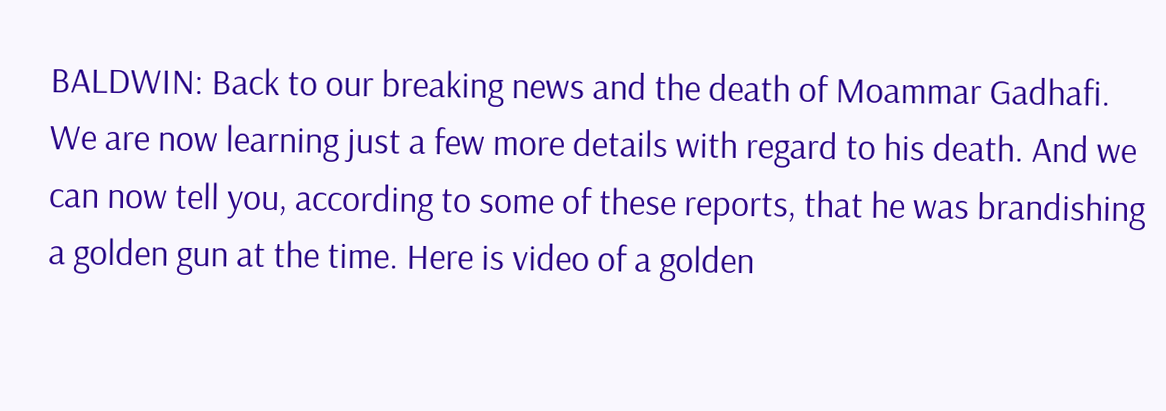BALDWIN: Back to our breaking news and the death of Moammar Gadhafi. We are now learning just a few more details with regard to his death. And we can now tell you, according to some of these reports, that he was brandishing a golden gun at the time. Here is video of a golden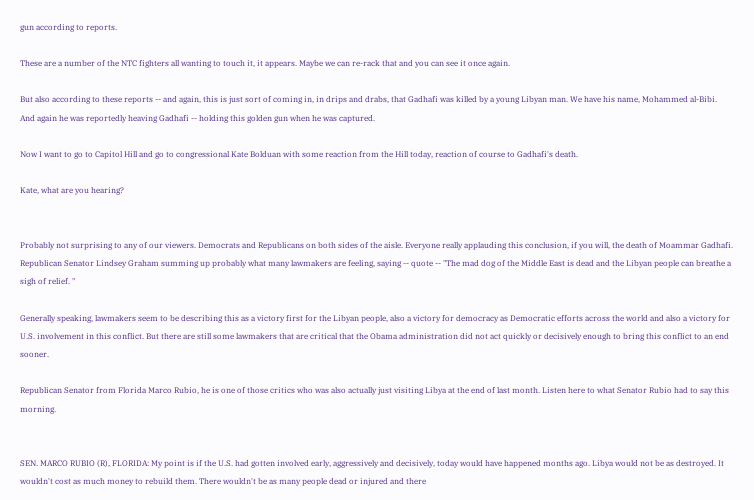gun according to reports.

These are a number of the NTC fighters all wanting to touch it, it appears. Maybe we can re-rack that and you can see it once again.

But also according to these reports -- and again, this is just sort of coming in, in drips and drabs, that Gadhafi was killed by a young Libyan man. We have his name, Mohammed al-Bibi. And again he was reportedly heaving Gadhafi -- holding this golden gun when he was captured.

Now I want to go to Capitol Hill and go to congressional Kate Bolduan with some reaction from the Hill today, reaction of course to Gadhafi's death.

Kate, what are you hearing?


Probably not surprising to any of our viewers. Democrats and Republicans on both sides of the aisle. Everyone really applauding this conclusion, if you will, the death of Moammar Gadhafi. Republican Senator Lindsey Graham summing up probably what many lawmakers are feeling, saying -- quote -- "The mad dog of the Middle East is dead and the Libyan people can breathe a sigh of relief. "

Generally speaking, lawmakers seem to be describing this as a victory first for the Libyan people, also a victory for democracy as Democratic efforts across the world and also a victory for U.S. involvement in this conflict. But there are still some lawmakers that are critical that the Obama administration did not act quickly or decisively enough to bring this conflict to an end sooner.

Republican Senator from Florida Marco Rubio, he is one of those critics who was also actually just visiting Libya at the end of last month. Listen here to what Senator Rubio had to say this morning.


SEN. MARCO RUBIO (R), FLORIDA: My point is if the U.S. had gotten involved early, aggressively and decisively, today would have happened months ago. Libya would not be as destroyed. It wouldn't cost as much money to rebuild them. There wouldn't be as many people dead or injured and there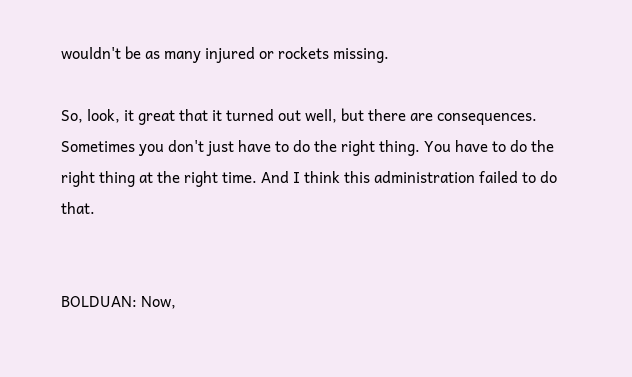wouldn't be as many injured or rockets missing.

So, look, it great that it turned out well, but there are consequences. Sometimes you don't just have to do the right thing. You have to do the right thing at the right time. And I think this administration failed to do that.


BOLDUAN: Now,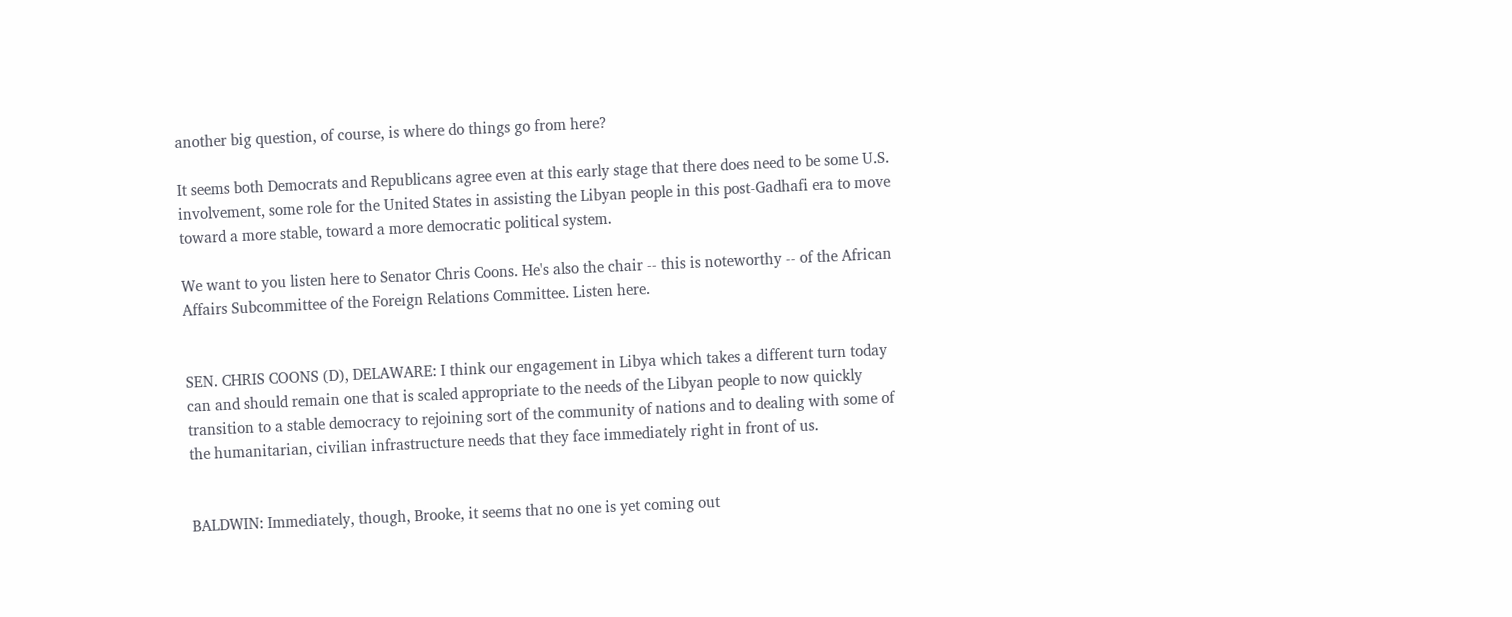another big question, of course, is where do things go from here?

It seems both Democrats and Republicans agree even at this early stage that there does need to be some U.S. involvement, some role for the United States in assisting the Libyan people in this post-Gadhafi era to move toward a more stable, toward a more democratic political system.

We want to you listen here to Senator Chris Coons. He's also the chair -- this is noteworthy -- of the African Affairs Subcommittee of the Foreign Relations Committee. Listen here.


SEN. CHRIS COONS (D), DELAWARE: I think our engagement in Libya which takes a different turn today can and should remain one that is scaled appropriate to the needs of the Libyan people to now quickly transition to a stable democracy to rejoining sort of the community of nations and to dealing with some of the humanitarian, civilian infrastructure needs that they face immediately right in front of us.


BALDWIN: Immediately, though, Brooke, it seems that no one is yet coming out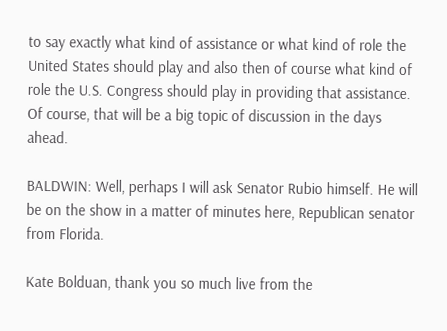to say exactly what kind of assistance or what kind of role the United States should play and also then of course what kind of role the U.S. Congress should play in providing that assistance. Of course, that will be a big topic of discussion in the days ahead.

BALDWIN: Well, perhaps I will ask Senator Rubio himself. He will be on the show in a matter of minutes here, Republican senator from Florida.

Kate Bolduan, thank you so much live from the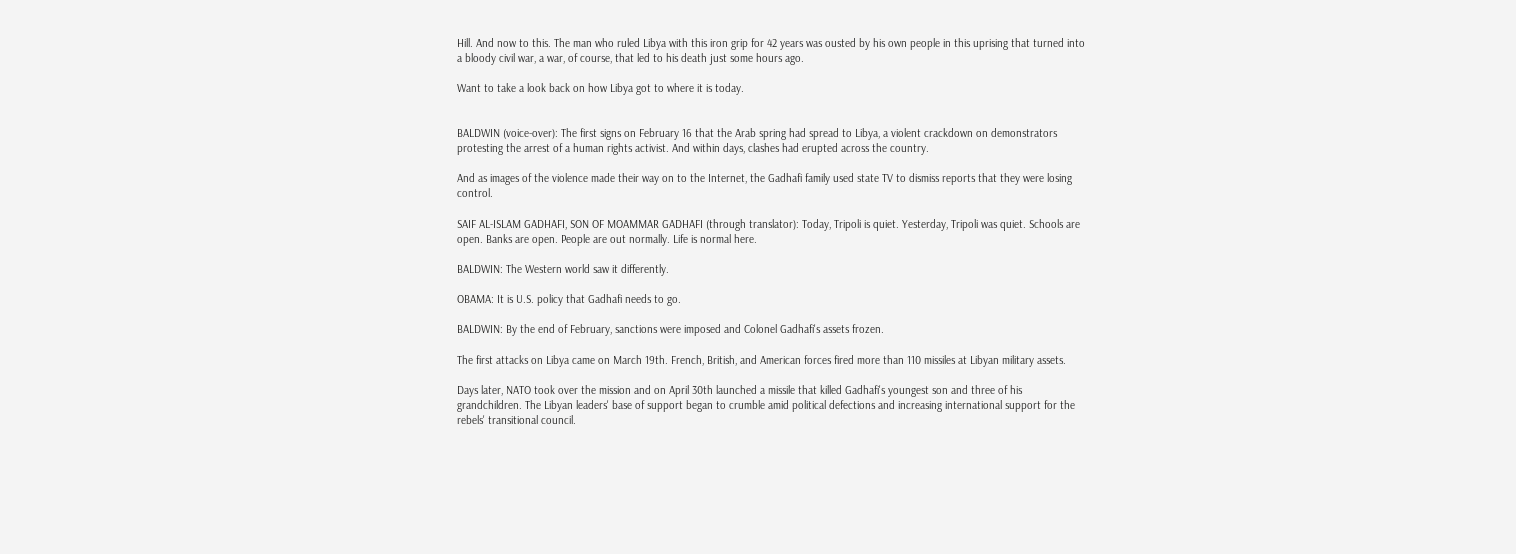Hill. And now to this. The man who ruled Libya with this iron grip for 42 years was ousted by his own people in this uprising that turned into a bloody civil war, a war, of course, that led to his death just some hours ago.

Want to take a look back on how Libya got to where it is today.


BALDWIN (voice-over): The first signs on February 16 that the Arab spring had spread to Libya, a violent crackdown on demonstrators protesting the arrest of a human rights activist. And within days, clashes had erupted across the country.

And as images of the violence made their way on to the Internet, the Gadhafi family used state TV to dismiss reports that they were losing control.

SAIF AL-ISLAM GADHAFI, SON OF MOAMMAR GADHAFI (through translator): Today, Tripoli is quiet. Yesterday, Tripoli was quiet. Schools are open. Banks are open. People are out normally. Life is normal here.

BALDWIN: The Western world saw it differently.

OBAMA: It is U.S. policy that Gadhafi needs to go.

BALDWIN: By the end of February, sanctions were imposed and Colonel Gadhafi's assets frozen.

The first attacks on Libya came on March 19th. French, British, and American forces fired more than 110 missiles at Libyan military assets.

Days later, NATO took over the mission and on April 30th launched a missile that killed Gadhafi's youngest son and three of his grandchildren. The Libyan leaders' base of support began to crumble amid political defections and increasing international support for the rebels' transitional council.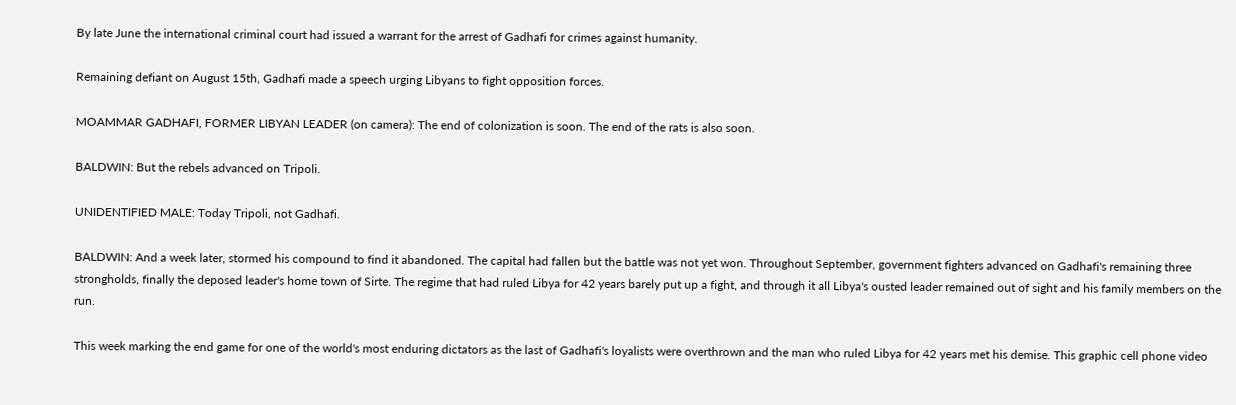By late June the international criminal court had issued a warrant for the arrest of Gadhafi for crimes against humanity.

Remaining defiant on August 15th, Gadhafi made a speech urging Libyans to fight opposition forces.

MOAMMAR GADHAFI, FORMER LIBYAN LEADER (on camera): The end of colonization is soon. The end of the rats is also soon.

BALDWIN: But the rebels advanced on Tripoli.

UNIDENTIFIED MALE: Today Tripoli, not Gadhafi.

BALDWIN: And a week later, stormed his compound to find it abandoned. The capital had fallen but the battle was not yet won. Throughout September, government fighters advanced on Gadhafi's remaining three strongholds, finally the deposed leader's home town of Sirte. The regime that had ruled Libya for 42 years barely put up a fight, and through it all Libya's ousted leader remained out of sight and his family members on the run.

This week marking the end game for one of the world's most enduring dictators as the last of Gadhafi's loyalists were overthrown and the man who ruled Libya for 42 years met his demise. This graphic cell phone video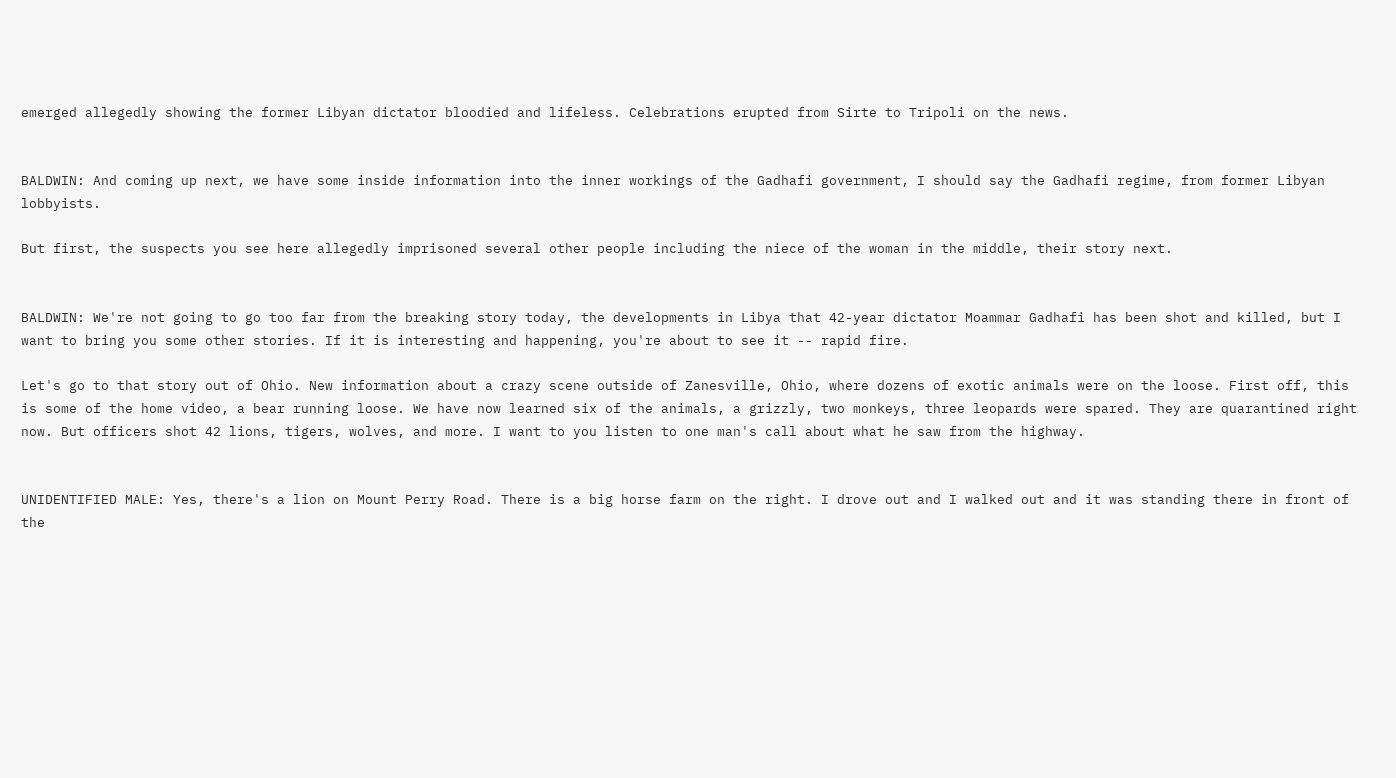emerged allegedly showing the former Libyan dictator bloodied and lifeless. Celebrations erupted from Sirte to Tripoli on the news.


BALDWIN: And coming up next, we have some inside information into the inner workings of the Gadhafi government, I should say the Gadhafi regime, from former Libyan lobbyists.

But first, the suspects you see here allegedly imprisoned several other people including the niece of the woman in the middle, their story next.


BALDWIN: We're not going to go too far from the breaking story today, the developments in Libya that 42-year dictator Moammar Gadhafi has been shot and killed, but I want to bring you some other stories. If it is interesting and happening, you're about to see it -- rapid fire.

Let's go to that story out of Ohio. New information about a crazy scene outside of Zanesville, Ohio, where dozens of exotic animals were on the loose. First off, this is some of the home video, a bear running loose. We have now learned six of the animals, a grizzly, two monkeys, three leopards were spared. They are quarantined right now. But officers shot 42 lions, tigers, wolves, and more. I want to you listen to one man's call about what he saw from the highway.


UNIDENTIFIED MALE: Yes, there's a lion on Mount Perry Road. There is a big horse farm on the right. I drove out and I walked out and it was standing there in front of the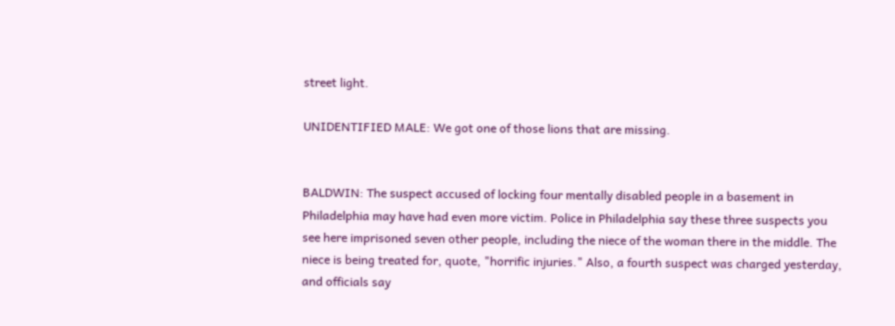street light.

UNIDENTIFIED MALE: We got one of those lions that are missing.


BALDWIN: The suspect accused of locking four mentally disabled people in a basement in Philadelphia may have had even more victim. Police in Philadelphia say these three suspects you see here imprisoned seven other people, including the niece of the woman there in the middle. The niece is being treated for, quote, "horrific injuries." Also, a fourth suspect was charged yesterday, and officials say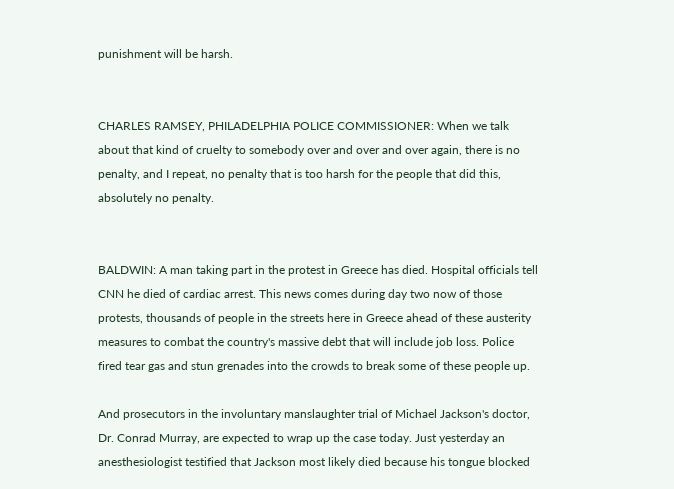punishment will be harsh.


CHARLES RAMSEY, PHILADELPHIA POLICE COMMISSIONER: When we talk about that kind of cruelty to somebody over and over and over again, there is no penalty, and I repeat, no penalty that is too harsh for the people that did this, absolutely no penalty.


BALDWIN: A man taking part in the protest in Greece has died. Hospital officials tell CNN he died of cardiac arrest. This news comes during day two now of those protests, thousands of people in the streets here in Greece ahead of these austerity measures to combat the country's massive debt that will include job loss. Police fired tear gas and stun grenades into the crowds to break some of these people up.

And prosecutors in the involuntary manslaughter trial of Michael Jackson's doctor, Dr. Conrad Murray, are expected to wrap up the case today. Just yesterday an anesthesiologist testified that Jackson most likely died because his tongue blocked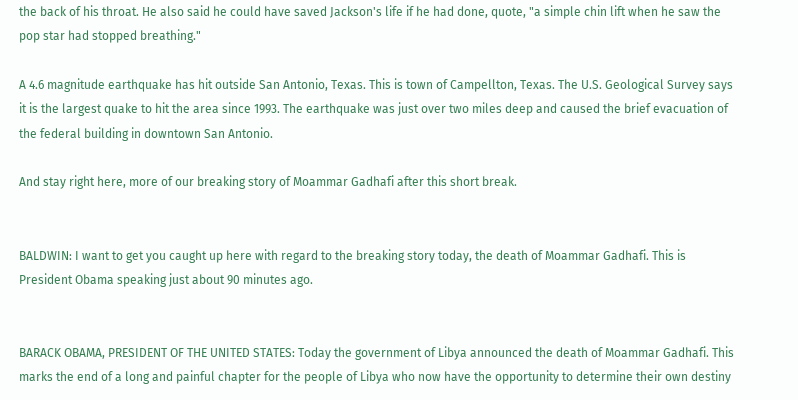the back of his throat. He also said he could have saved Jackson's life if he had done, quote, "a simple chin lift when he saw the pop star had stopped breathing."

A 4.6 magnitude earthquake has hit outside San Antonio, Texas. This is town of Campellton, Texas. The U.S. Geological Survey says it is the largest quake to hit the area since 1993. The earthquake was just over two miles deep and caused the brief evacuation of the federal building in downtown San Antonio.

And stay right here, more of our breaking story of Moammar Gadhafi after this short break.


BALDWIN: I want to get you caught up here with regard to the breaking story today, the death of Moammar Gadhafi. This is President Obama speaking just about 90 minutes ago.


BARACK OBAMA, PRESIDENT OF THE UNITED STATES: Today the government of Libya announced the death of Moammar Gadhafi. This marks the end of a long and painful chapter for the people of Libya who now have the opportunity to determine their own destiny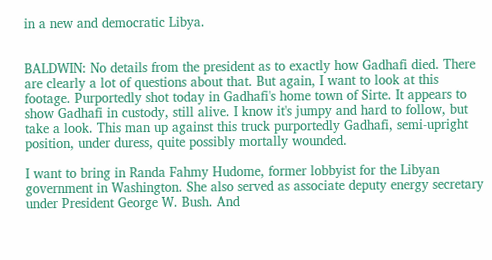in a new and democratic Libya.


BALDWIN: No details from the president as to exactly how Gadhafi died. There are clearly a lot of questions about that. But again, I want to look at this footage. Purportedly shot today in Gadhafi's home town of Sirte. It appears to show Gadhafi in custody, still alive. I know it's jumpy and hard to follow, but take a look. This man up against this truck purportedly Gadhafi, semi-upright position, under duress, quite possibly mortally wounded.

I want to bring in Randa Fahmy Hudome, former lobbyist for the Libyan government in Washington. She also served as associate deputy energy secretary under President George W. Bush. And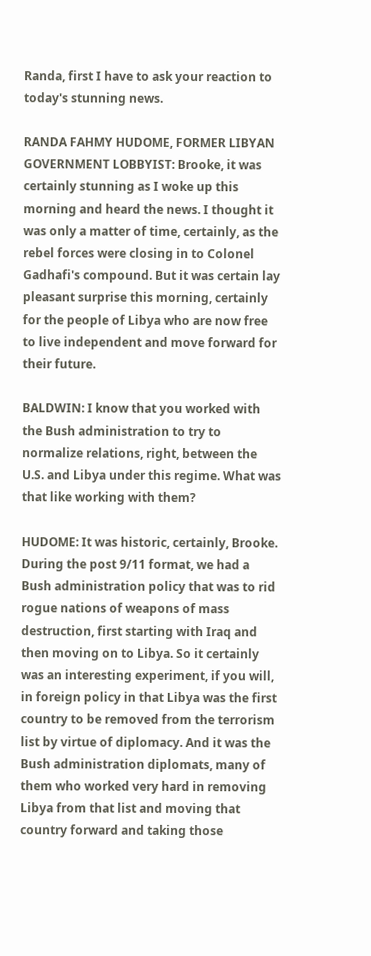Randa, first I have to ask your reaction to today's stunning news.

RANDA FAHMY HUDOME, FORMER LIBYAN GOVERNMENT LOBBYIST: Brooke, it was certainly stunning as I woke up this morning and heard the news. I thought it was only a matter of time, certainly, as the rebel forces were closing in to Colonel Gadhafi's compound. But it was certain lay pleasant surprise this morning, certainly for the people of Libya who are now free to live independent and move forward for their future.

BALDWIN: I know that you worked with the Bush administration to try to normalize relations, right, between the U.S. and Libya under this regime. What was that like working with them?

HUDOME: It was historic, certainly, Brooke. During the post 9/11 format, we had a Bush administration policy that was to rid rogue nations of weapons of mass destruction, first starting with Iraq and then moving on to Libya. So it certainly was an interesting experiment, if you will, in foreign policy in that Libya was the first country to be removed from the terrorism list by virtue of diplomacy. And it was the Bush administration diplomats, many of them who worked very hard in removing Libya from that list and moving that country forward and taking those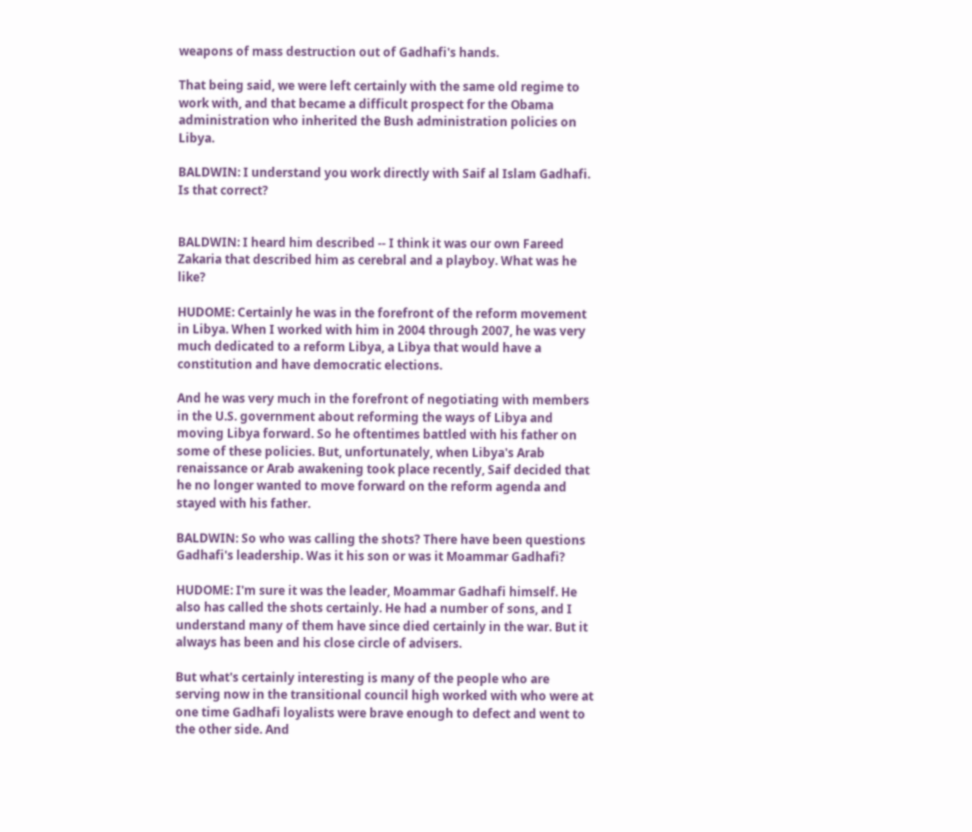weapons of mass destruction out of Gadhafi's hands.

That being said, we were left certainly with the same old regime to work with, and that became a difficult prospect for the Obama administration who inherited the Bush administration policies on Libya.

BALDWIN: I understand you work directly with Saif al Islam Gadhafi. Is that correct?


BALDWIN: I heard him described -- I think it was our own Fareed Zakaria that described him as cerebral and a playboy. What was he like?

HUDOME: Certainly he was in the forefront of the reform movement in Libya. When I worked with him in 2004 through 2007, he was very much dedicated to a reform Libya, a Libya that would have a constitution and have democratic elections.

And he was very much in the forefront of negotiating with members in the U.S. government about reforming the ways of Libya and moving Libya forward. So he oftentimes battled with his father on some of these policies. But, unfortunately, when Libya's Arab renaissance or Arab awakening took place recently, Saif decided that he no longer wanted to move forward on the reform agenda and stayed with his father.

BALDWIN: So who was calling the shots? There have been questions Gadhafi's leadership. Was it his son or was it Moammar Gadhafi?

HUDOME: I'm sure it was the leader, Moammar Gadhafi himself. He also has called the shots certainly. He had a number of sons, and I understand many of them have since died certainly in the war. But it always has been and his close circle of advisers.

But what's certainly interesting is many of the people who are serving now in the transitional council high worked with who were at one time Gadhafi loyalists were brave enough to defect and went to the other side. And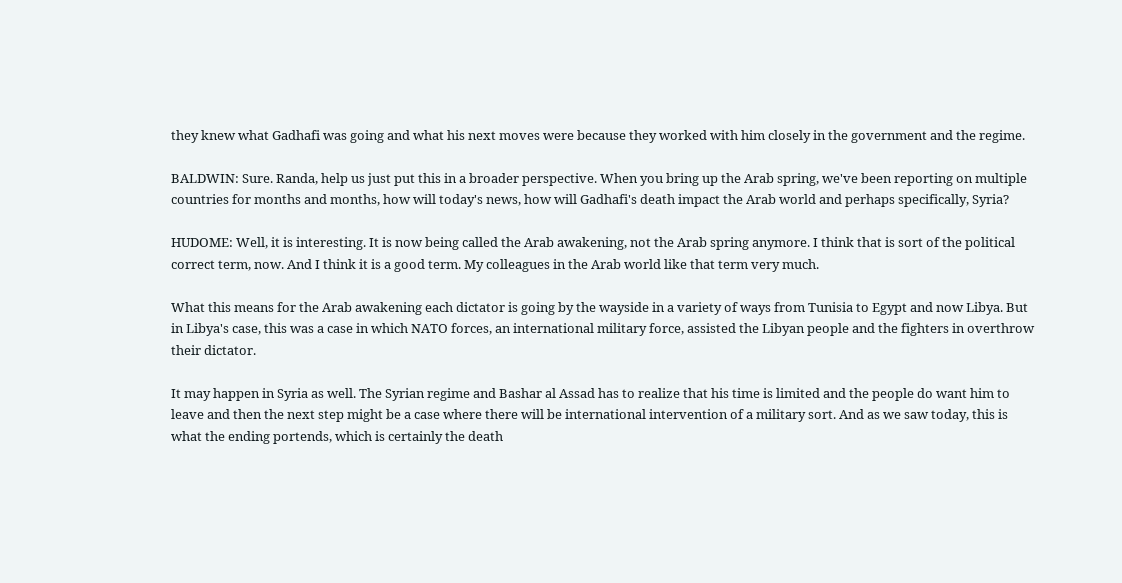they knew what Gadhafi was going and what his next moves were because they worked with him closely in the government and the regime.

BALDWIN: Sure. Randa, help us just put this in a broader perspective. When you bring up the Arab spring, we've been reporting on multiple countries for months and months, how will today's news, how will Gadhafi's death impact the Arab world and perhaps specifically, Syria?

HUDOME: Well, it is interesting. It is now being called the Arab awakening, not the Arab spring anymore. I think that is sort of the political correct term, now. And I think it is a good term. My colleagues in the Arab world like that term very much.

What this means for the Arab awakening each dictator is going by the wayside in a variety of ways from Tunisia to Egypt and now Libya. But in Libya's case, this was a case in which NATO forces, an international military force, assisted the Libyan people and the fighters in overthrow their dictator.

It may happen in Syria as well. The Syrian regime and Bashar al Assad has to realize that his time is limited and the people do want him to leave and then the next step might be a case where there will be international intervention of a military sort. And as we saw today, this is what the ending portends, which is certainly the death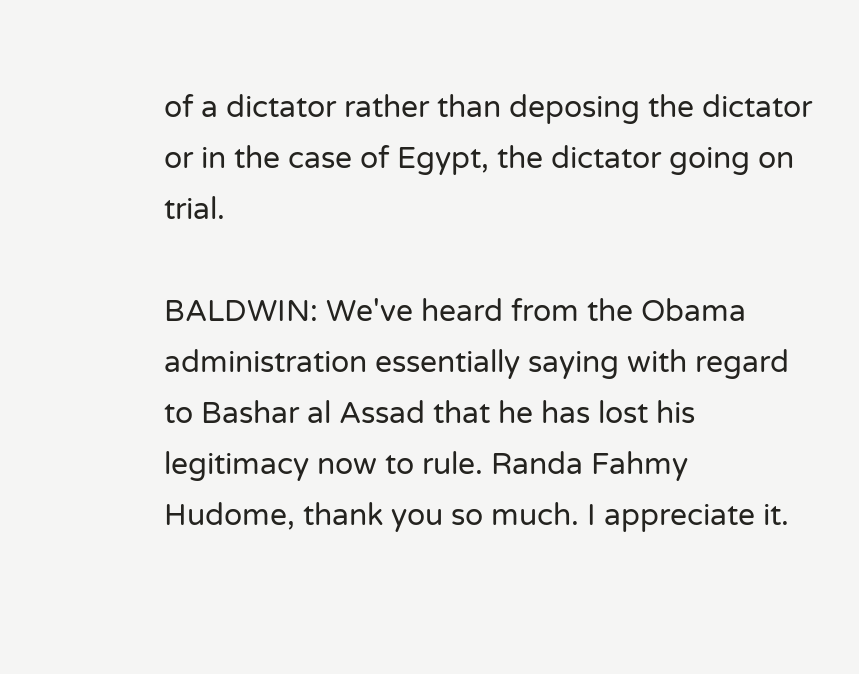of a dictator rather than deposing the dictator or in the case of Egypt, the dictator going on trial.

BALDWIN: We've heard from the Obama administration essentially saying with regard to Bashar al Assad that he has lost his legitimacy now to rule. Randa Fahmy Hudome, thank you so much. I appreciate it.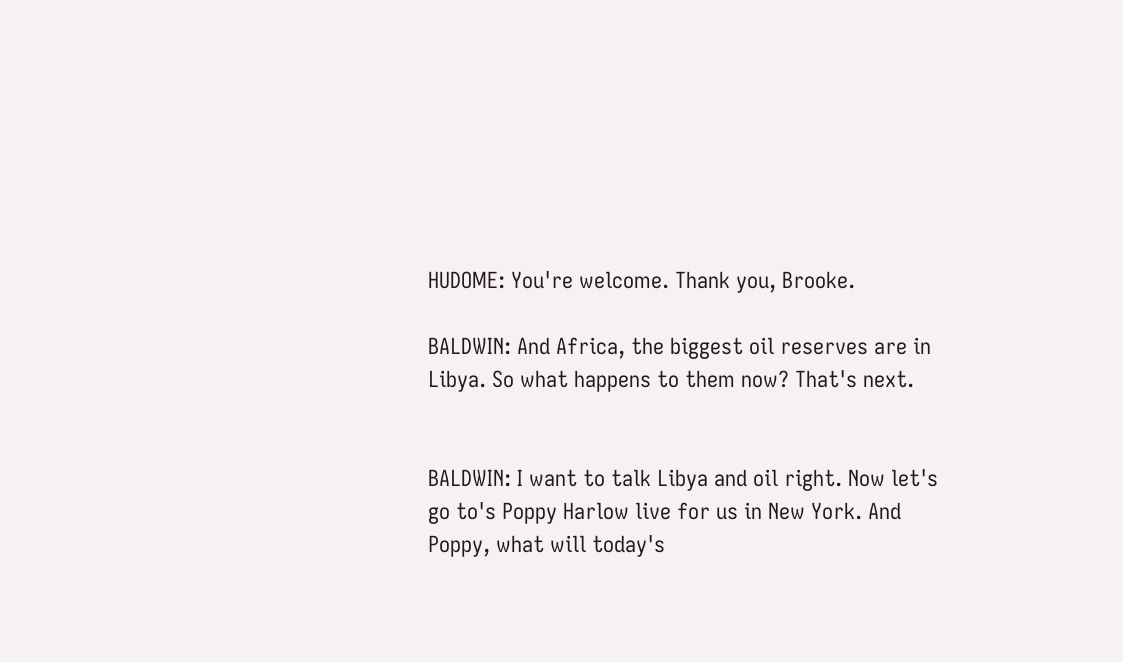HUDOME: You're welcome. Thank you, Brooke.

BALDWIN: And Africa, the biggest oil reserves are in Libya. So what happens to them now? That's next.


BALDWIN: I want to talk Libya and oil right. Now let's go to's Poppy Harlow live for us in New York. And Poppy, what will today's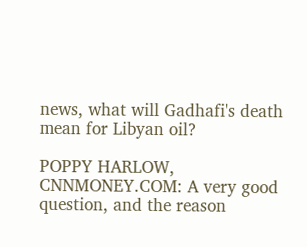news, what will Gadhafi's death mean for Libyan oil?

POPPY HARLOW, CNNMONEY.COM: A very good question, and the reason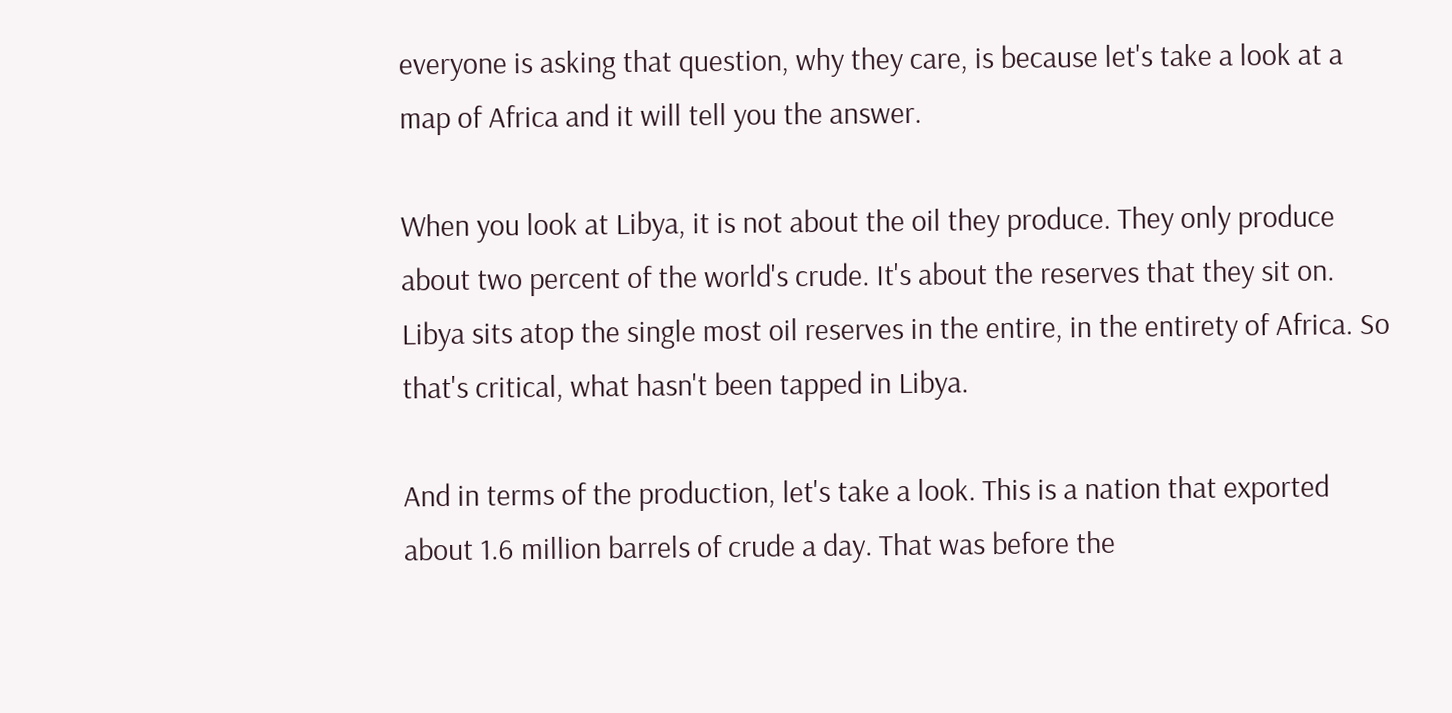everyone is asking that question, why they care, is because let's take a look at a map of Africa and it will tell you the answer.

When you look at Libya, it is not about the oil they produce. They only produce about two percent of the world's crude. It's about the reserves that they sit on. Libya sits atop the single most oil reserves in the entire, in the entirety of Africa. So that's critical, what hasn't been tapped in Libya.

And in terms of the production, let's take a look. This is a nation that exported about 1.6 million barrels of crude a day. That was before the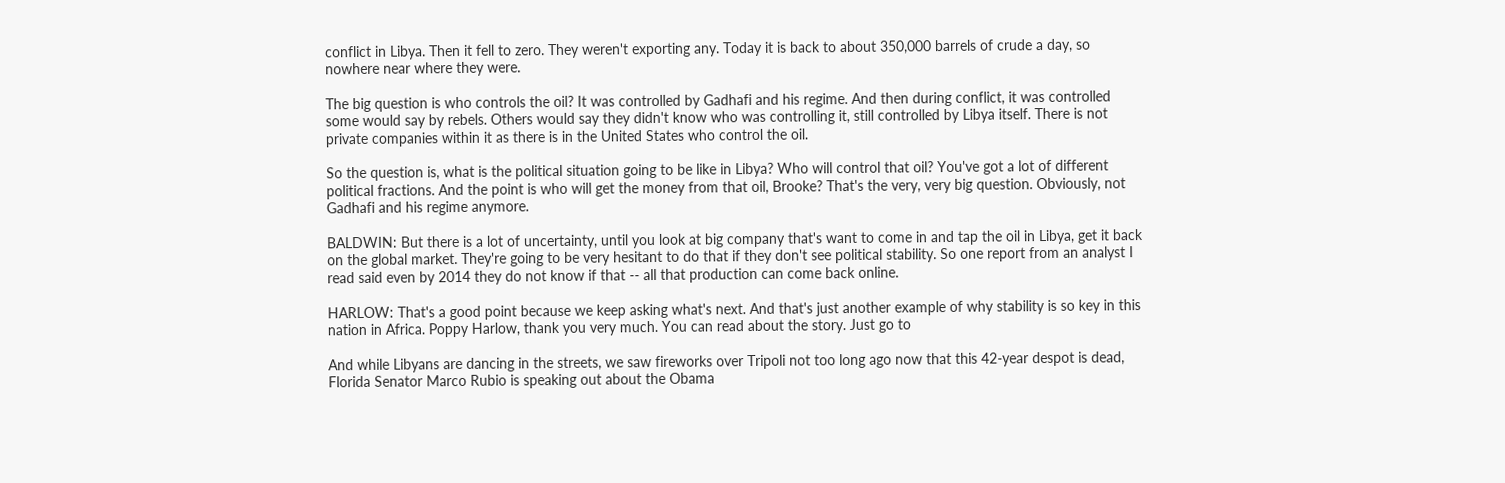conflict in Libya. Then it fell to zero. They weren't exporting any. Today it is back to about 350,000 barrels of crude a day, so nowhere near where they were.

The big question is who controls the oil? It was controlled by Gadhafi and his regime. And then during conflict, it was controlled some would say by rebels. Others would say they didn't know who was controlling it, still controlled by Libya itself. There is not private companies within it as there is in the United States who control the oil.

So the question is, what is the political situation going to be like in Libya? Who will control that oil? You've got a lot of different political fractions. And the point is who will get the money from that oil, Brooke? That's the very, very big question. Obviously, not Gadhafi and his regime anymore.

BALDWIN: But there is a lot of uncertainty, until you look at big company that's want to come in and tap the oil in Libya, get it back on the global market. They're going to be very hesitant to do that if they don't see political stability. So one report from an analyst I read said even by 2014 they do not know if that -- all that production can come back online.

HARLOW: That's a good point because we keep asking what's next. And that's just another example of why stability is so key in this nation in Africa. Poppy Harlow, thank you very much. You can read about the story. Just go to

And while Libyans are dancing in the streets, we saw fireworks over Tripoli not too long ago now that this 42-year despot is dead, Florida Senator Marco Rubio is speaking out about the Obama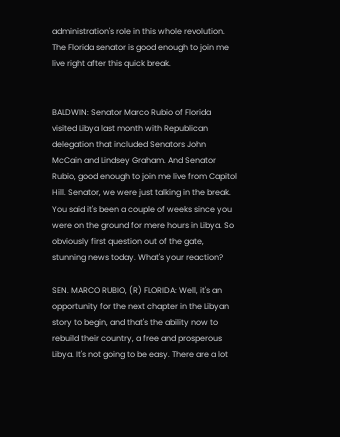administration's role in this whole revolution. The Florida senator is good enough to join me live right after this quick break.


BALDWIN: Senator Marco Rubio of Florida visited Libya last month with Republican delegation that included Senators John McCain and Lindsey Graham. And Senator Rubio, good enough to join me live from Capitol Hill. Senator, we were just talking in the break. You said it's been a couple of weeks since you were on the ground for mere hours in Libya. So obviously first question out of the gate, stunning news today. What's your reaction?

SEN. MARCO RUBIO, (R) FLORIDA: Well, it's an opportunity for the next chapter in the Libyan story to begin, and that's the ability now to rebuild their country, a free and prosperous Libya. It's not going to be easy. There are a lot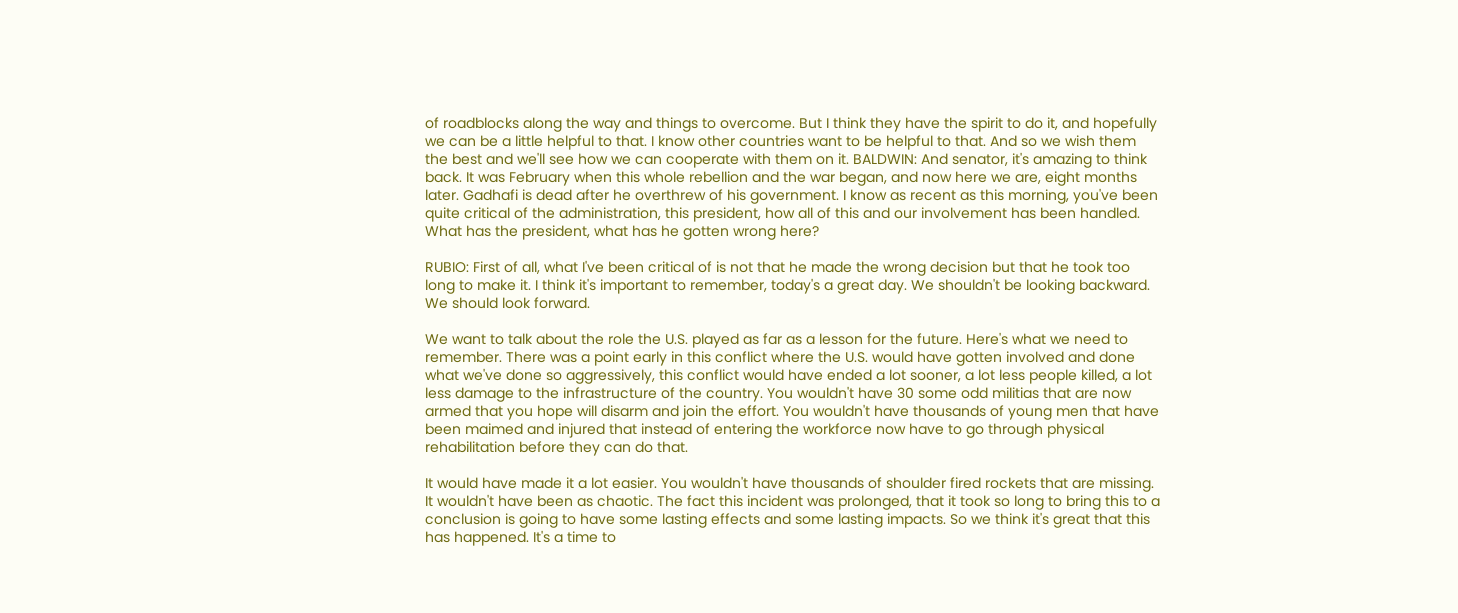of roadblocks along the way and things to overcome. But I think they have the spirit to do it, and hopefully we can be a little helpful to that. I know other countries want to be helpful to that. And so we wish them the best and we'll see how we can cooperate with them on it. BALDWIN: And senator, it's amazing to think back. It was February when this whole rebellion and the war began, and now here we are, eight months later. Gadhafi is dead after he overthrew of his government. I know as recent as this morning, you've been quite critical of the administration, this president, how all of this and our involvement has been handled. What has the president, what has he gotten wrong here?

RUBIO: First of all, what I've been critical of is not that he made the wrong decision but that he took too long to make it. I think it's important to remember, today's a great day. We shouldn't be looking backward. We should look forward.

We want to talk about the role the U.S. played as far as a lesson for the future. Here's what we need to remember. There was a point early in this conflict where the U.S. would have gotten involved and done what we've done so aggressively, this conflict would have ended a lot sooner, a lot less people killed, a lot less damage to the infrastructure of the country. You wouldn't have 30 some odd militias that are now armed that you hope will disarm and join the effort. You wouldn't have thousands of young men that have been maimed and injured that instead of entering the workforce now have to go through physical rehabilitation before they can do that.

It would have made it a lot easier. You wouldn't have thousands of shoulder fired rockets that are missing. It wouldn't have been as chaotic. The fact this incident was prolonged, that it took so long to bring this to a conclusion is going to have some lasting effects and some lasting impacts. So we think it's great that this has happened. It's a time to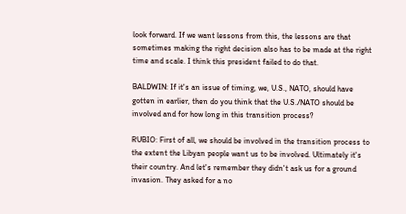look forward. If we want lessons from this, the lessons are that sometimes making the right decision also has to be made at the right time and scale. I think this president failed to do that.

BALDWIN: If it's an issue of timing, we, U.S., NATO, should have gotten in earlier, then do you think that the U.S./NATO should be involved and for how long in this transition process?

RUBIO: First of all, we should be involved in the transition process to the extent the Libyan people want us to be involved. Ultimately it's their country. And let's remember they didn't ask us for a ground invasion. They asked for a no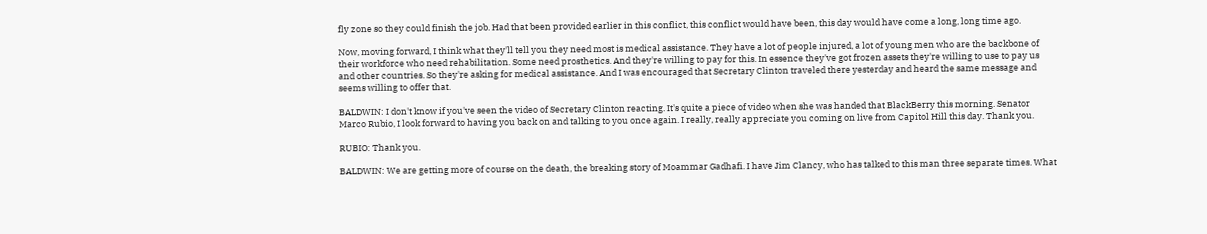fly zone so they could finish the job. Had that been provided earlier in this conflict, this conflict would have been, this day would have come a long, long time ago.

Now, moving forward, I think what they'll tell you they need most is medical assistance. They have a lot of people injured, a lot of young men who are the backbone of their workforce who need rehabilitation. Some need prosthetics. And they're willing to pay for this. In essence they've got frozen assets they're willing to use to pay us and other countries. So they're asking for medical assistance. And I was encouraged that Secretary Clinton traveled there yesterday and heard the same message and seems willing to offer that.

BALDWIN: I don't know if you've seen the video of Secretary Clinton reacting. It's quite a piece of video when she was handed that BlackBerry this morning. Senator Marco Rubio, I look forward to having you back on and talking to you once again. I really, really appreciate you coming on live from Capitol Hill this day. Thank you.

RUBIO: Thank you.

BALDWIN: We are getting more of course on the death, the breaking story of Moammar Gadhafi. I have Jim Clancy, who has talked to this man three separate times. What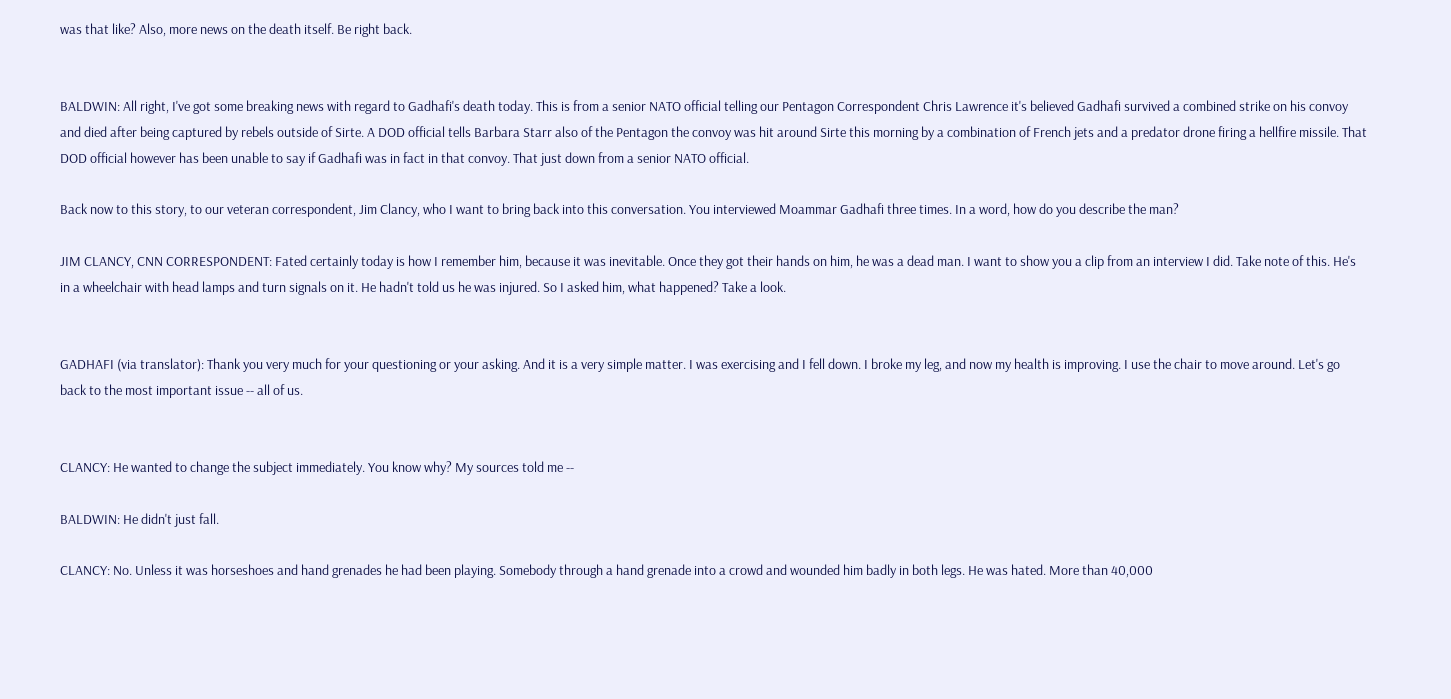was that like? Also, more news on the death itself. Be right back.


BALDWIN: All right, I've got some breaking news with regard to Gadhafi's death today. This is from a senior NATO official telling our Pentagon Correspondent Chris Lawrence it's believed Gadhafi survived a combined strike on his convoy and died after being captured by rebels outside of Sirte. A DOD official tells Barbara Starr also of the Pentagon the convoy was hit around Sirte this morning by a combination of French jets and a predator drone firing a hellfire missile. That DOD official however has been unable to say if Gadhafi was in fact in that convoy. That just down from a senior NATO official.

Back now to this story, to our veteran correspondent, Jim Clancy, who I want to bring back into this conversation. You interviewed Moammar Gadhafi three times. In a word, how do you describe the man?

JIM CLANCY, CNN CORRESPONDENT: Fated certainly today is how I remember him, because it was inevitable. Once they got their hands on him, he was a dead man. I want to show you a clip from an interview I did. Take note of this. He's in a wheelchair with head lamps and turn signals on it. He hadn't told us he was injured. So I asked him, what happened? Take a look.


GADHAFI (via translator): Thank you very much for your questioning or your asking. And it is a very simple matter. I was exercising and I fell down. I broke my leg, and now my health is improving. I use the chair to move around. Let's go back to the most important issue -- all of us.


CLANCY: He wanted to change the subject immediately. You know why? My sources told me --

BALDWIN: He didn't just fall.

CLANCY: No. Unless it was horseshoes and hand grenades he had been playing. Somebody through a hand grenade into a crowd and wounded him badly in both legs. He was hated. More than 40,000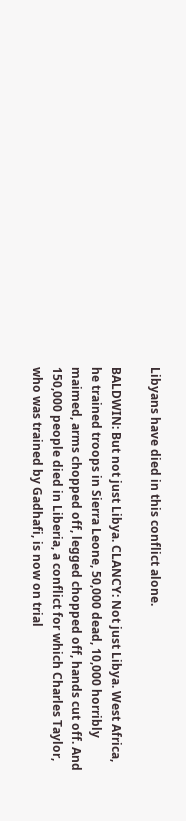Libyans have died in this conflict alone.

BALDWIN: But not just Libya. CLANCY: Not just Libya. West Africa, he trained troops in Sierra Leone, 50,000 dead, 10,000 horribly maimed, arms chopped off, legged chopped off, hands cut off. And 150,000 people died in Liberia, a conflict for which Charles Taylor, who was trained by Gadhafi, is now on trial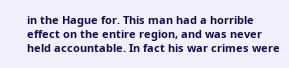in the Hague for. This man had a horrible effect on the entire region, and was never held accountable. In fact his war crimes were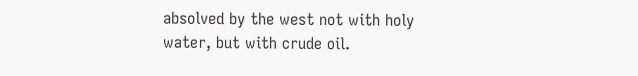absolved by the west not with holy water, but with crude oil.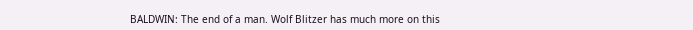BALDWIN: The end of a man. Wolf Blitzer has much more on this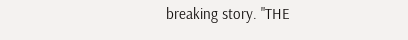breaking story. "THE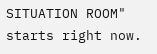SITUATION ROOM" starts right now.